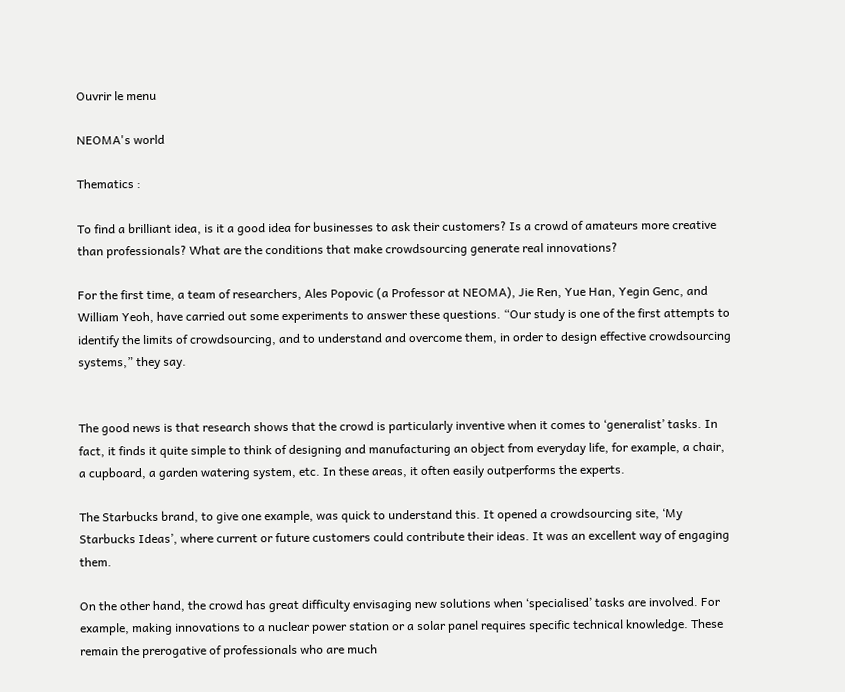Ouvrir le menu

NEOMA's world

Thematics :

To find a brilliant idea, is it a good idea for businesses to ask their customers? Is a crowd of amateurs more creative than professionals? What are the conditions that make crowdsourcing generate real innovations?

For the first time, a team of researchers, Ales Popovic (a Professor at NEOMA), Jie Ren, Yue Han, Yegin Genc, and William Yeoh, have carried out some experiments to answer these questions. “Our study is one of the first attempts to identify the limits of crowdsourcing, and to understand and overcome them, in order to design effective crowdsourcing systems,” they say.


The good news is that research shows that the crowd is particularly inventive when it comes to ‘generalist’ tasks. In fact, it finds it quite simple to think of designing and manufacturing an object from everyday life, for example, a chair, a cupboard, a garden watering system, etc. In these areas, it often easily outperforms the experts.

The Starbucks brand, to give one example, was quick to understand this. It opened a crowdsourcing site, ‘My Starbucks Ideas’, where current or future customers could contribute their ideas. It was an excellent way of engaging them.

On the other hand, the crowd has great difficulty envisaging new solutions when ‘specialised’ tasks are involved. For example, making innovations to a nuclear power station or a solar panel requires specific technical knowledge. These remain the prerogative of professionals who are much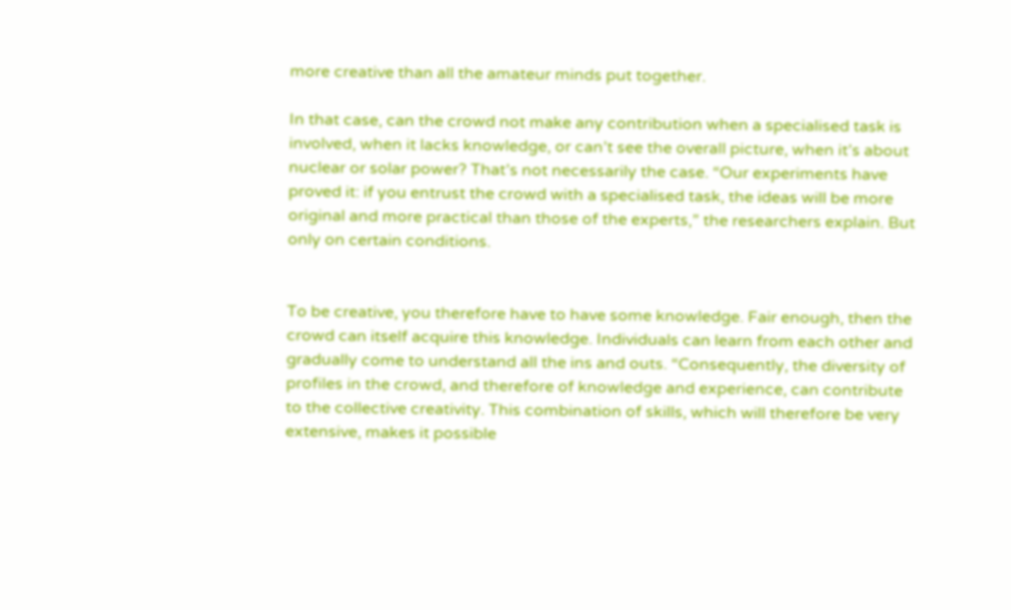more creative than all the amateur minds put together.

In that case, can the crowd not make any contribution when a specialised task is involved, when it lacks knowledge, or can’t see the overall picture, when it’s about nuclear or solar power? That’s not necessarily the case. “Our experiments have proved it: if you entrust the crowd with a specialised task, the ideas will be more original and more practical than those of the experts,” the researchers explain. But only on certain conditions.


To be creative, you therefore have to have some knowledge. Fair enough, then the crowd can itself acquire this knowledge. Individuals can learn from each other and gradually come to understand all the ins and outs. “Consequently, the diversity of profiles in the crowd, and therefore of knowledge and experience, can contribute to the collective creativity. This combination of skills, which will therefore be very extensive, makes it possible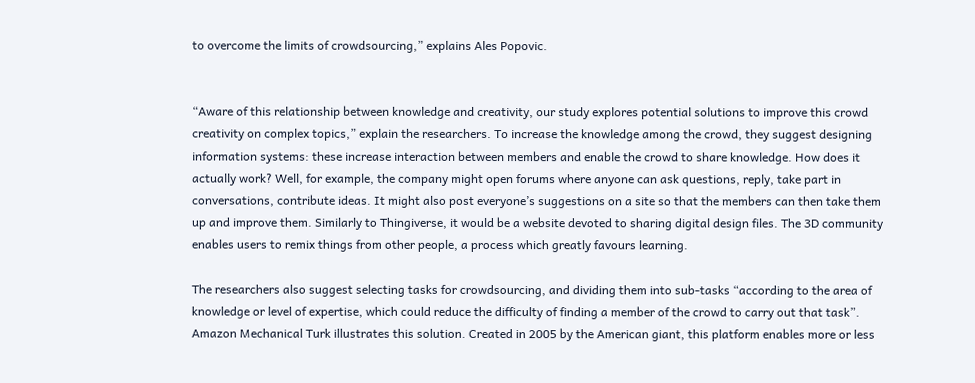to overcome the limits of crowdsourcing,” explains Ales Popovic.


“Aware of this relationship between knowledge and creativity, our study explores potential solutions to improve this crowd creativity on complex topics,” explain the researchers. To increase the knowledge among the crowd, they suggest designing information systems: these increase interaction between members and enable the crowd to share knowledge. How does it actually work? Well, for example, the company might open forums where anyone can ask questions, reply, take part in conversations, contribute ideas. It might also post everyone’s suggestions on a site so that the members can then take them up and improve them. Similarly to Thingiverse, it would be a website devoted to sharing digital design files. The 3D community enables users to remix things from other people, a process which greatly favours learning.

The researchers also suggest selecting tasks for crowdsourcing, and dividing them into sub-tasks “according to the area of knowledge or level of expertise, which could reduce the difficulty of finding a member of the crowd to carry out that task”. Amazon Mechanical Turk illustrates this solution. Created in 2005 by the American giant, this platform enables more or less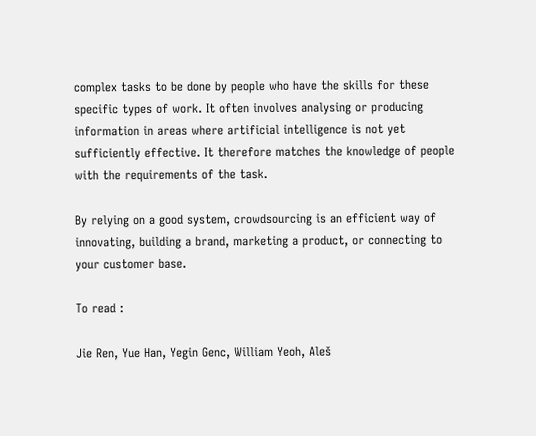complex tasks to be done by people who have the skills for these specific types of work. It often involves analysing or producing information in areas where artificial intelligence is not yet sufficiently effective. It therefore matches the knowledge of people with the requirements of the task.

By relying on a good system, crowdsourcing is an efficient way of innovating, building a brand, marketing a product, or connecting to your customer base.

To read :

Jie Ren, Yue Han, Yegin Genc, William Yeoh, Aleš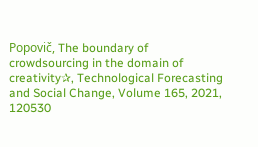Popovič, The boundary of crowdsourcing in the domain of creativity✰, Technological Forecasting and Social Change, Volume 165, 2021, 120530